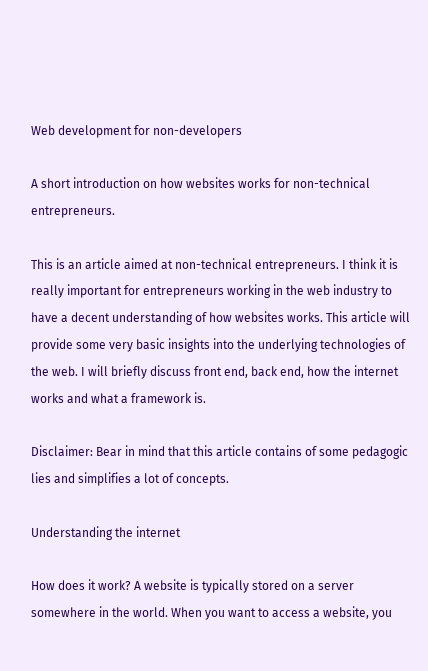Web development for non-developers

A short introduction on how websites works for non-technical entrepreneurs.

This is an article aimed at non-technical entrepreneurs. I think it is really important for entrepreneurs working in the web industry to have a decent understanding of how websites works. This article will provide some very basic insights into the underlying technologies of the web. I will briefly discuss front end, back end, how the internet works and what a framework is.

Disclaimer: Bear in mind that this article contains of some pedagogic lies and simplifies a lot of concepts.

Understanding the internet

How does it work? A website is typically stored on a server somewhere in the world. When you want to access a website, you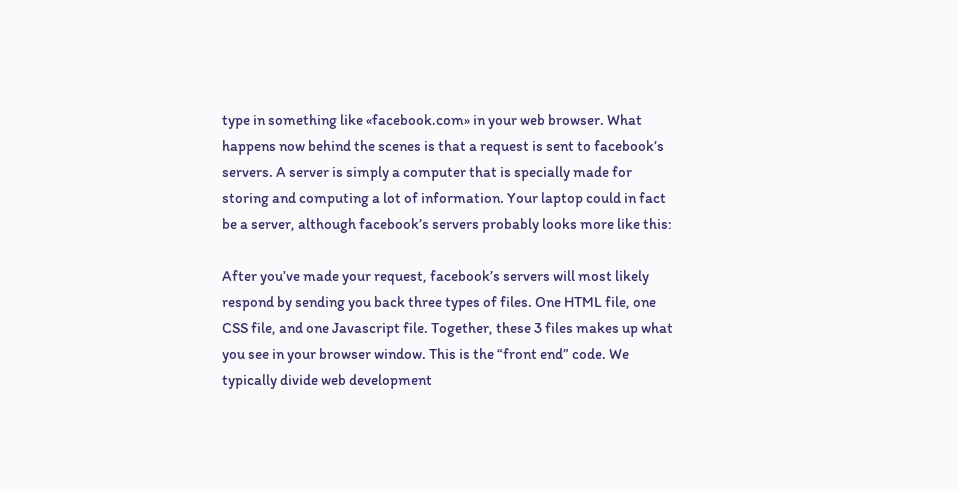type in something like «facebook.com» in your web browser. What happens now behind the scenes is that a request is sent to facebook’s servers. A server is simply a computer that is specially made for storing and computing a lot of information. Your laptop could in fact be a server, although facebook’s servers probably looks more like this:

After you’ve made your request, facebook’s servers will most likely respond by sending you back three types of files. One HTML file, one CSS file, and one Javascript file. Together, these 3 files makes up what you see in your browser window. This is the “front end” code. We typically divide web development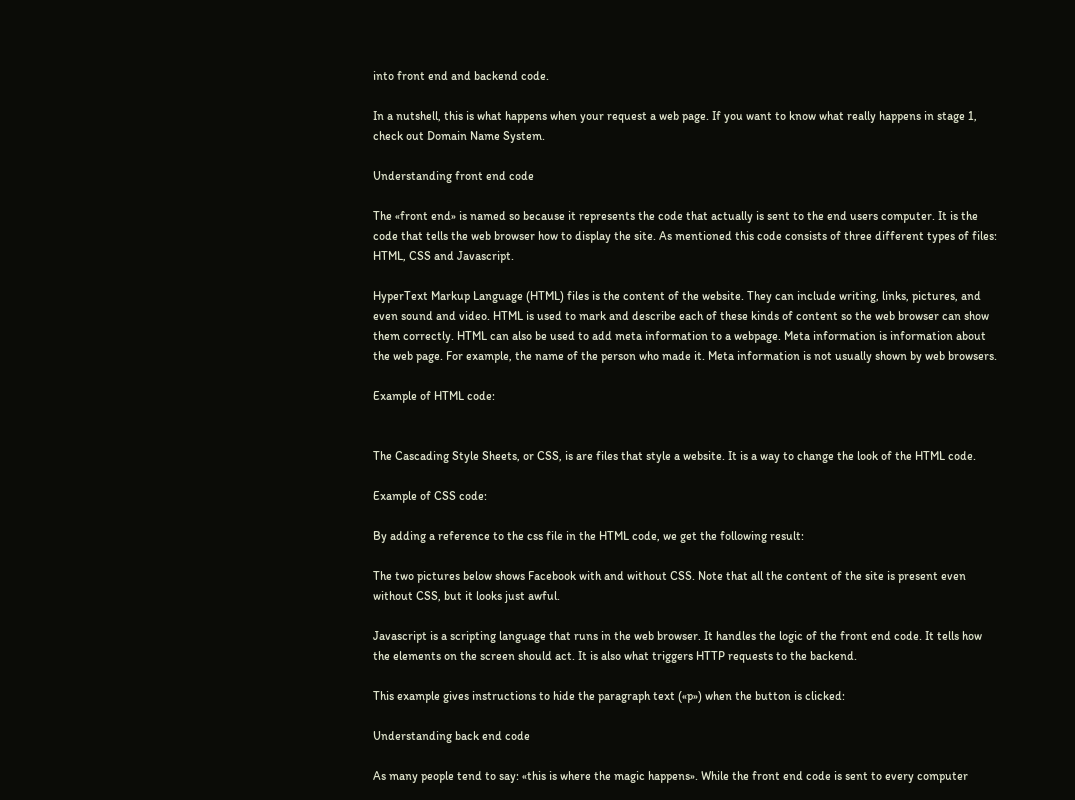into front end and backend code.

In a nutshell, this is what happens when your request a web page. If you want to know what really happens in stage 1, check out Domain Name System.

Understanding front end code

The «front end» is named so because it represents the code that actually is sent to the end users computer. It is the code that tells the web browser how to display the site. As mentioned this code consists of three different types of files: HTML, CSS and Javascript.

HyperText Markup Language (HTML) files is the content of the website. They can include writing, links, pictures, and even sound and video. HTML is used to mark and describe each of these kinds of content so the web browser can show them correctly. HTML can also be used to add meta information to a webpage. Meta information is information about the web page. For example, the name of the person who made it. Meta information is not usually shown by web browsers.

Example of HTML code:


The Cascading Style Sheets, or CSS, is are files that style a website. It is a way to change the look of the HTML code.

Example of CSS code:

By adding a reference to the css file in the HTML code, we get the following result:

The two pictures below shows Facebook with and without CSS. Note that all the content of the site is present even without CSS, but it looks just awful.

Javascript is a scripting language that runs in the web browser. It handles the logic of the front end code. It tells how the elements on the screen should act. It is also what triggers HTTP requests to the backend.

This example gives instructions to hide the paragraph text («p») when the button is clicked:

Understanding back end code

As many people tend to say: «this is where the magic happens». While the front end code is sent to every computer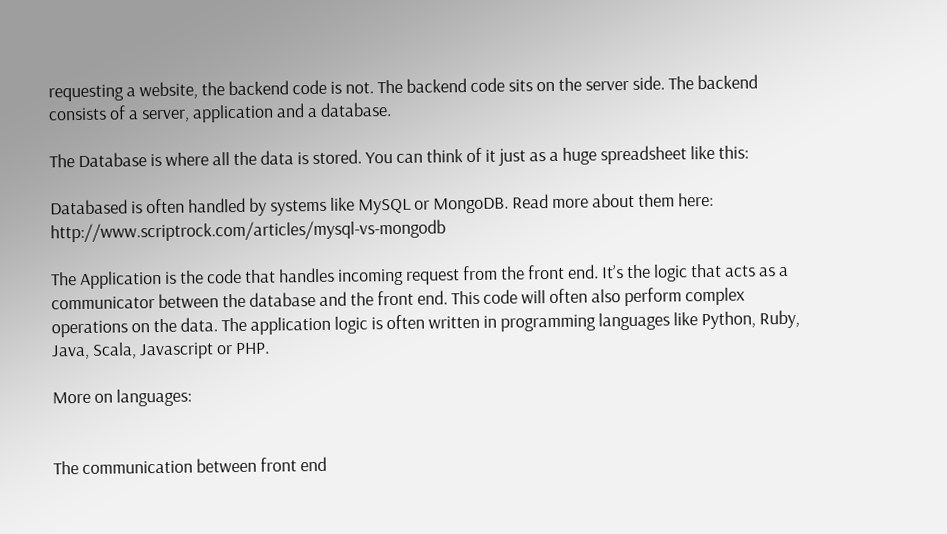requesting a website, the backend code is not. The backend code sits on the server side. The backend consists of a server, application and a database.

The Database is where all the data is stored. You can think of it just as a huge spreadsheet like this:

Databased is often handled by systems like MySQL or MongoDB. Read more about them here: http://www.scriptrock.com/articles/mysql-vs-mongodb

The Application is the code that handles incoming request from the front end. It’s the logic that acts as a communicator between the database and the front end. This code will often also perform complex operations on the data. The application logic is often written in programming languages like Python, Ruby, Java, Scala, Javascript or PHP.

More on languages:


The communication between front end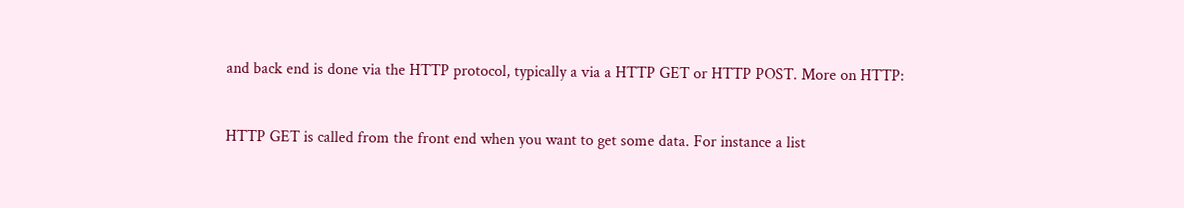and back end is done via the HTTP protocol, typically a via a HTTP GET or HTTP POST. More on HTTP:


HTTP GET is called from the front end when you want to get some data. For instance a list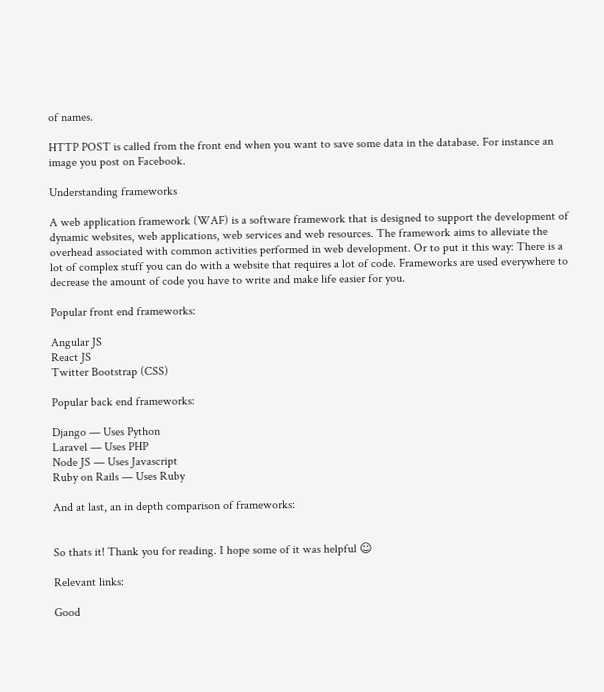of names.

HTTP POST is called from the front end when you want to save some data in the database. For instance an image you post on Facebook.

Understanding frameworks

A web application framework (WAF) is a software framework that is designed to support the development of dynamic websites, web applications, web services and web resources. The framework aims to alleviate the overhead associated with common activities performed in web development. Or to put it this way: There is a lot of complex stuff you can do with a website that requires a lot of code. Frameworks are used everywhere to decrease the amount of code you have to write and make life easier for you.

Popular front end frameworks:

Angular JS
React JS
Twitter Bootstrap (CSS)

Popular back end frameworks:

Django — Uses Python
Laravel — Uses PHP
Node JS — Uses Javascript
Ruby on Rails — Uses Ruby

And at last, an in depth comparison of frameworks:


So thats it! Thank you for reading. I hope some of it was helpful ☺

Relevant links:

Good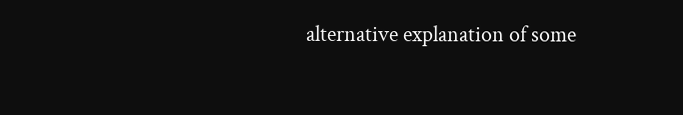alternative explanation of some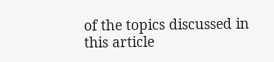of the topics discussed in this article